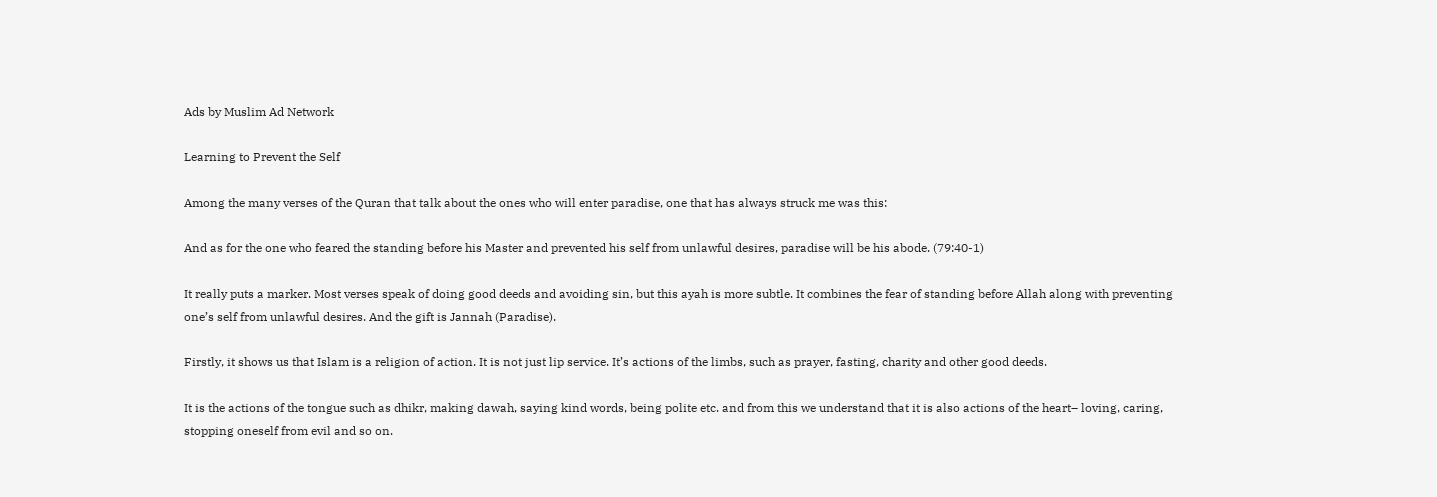Ads by Muslim Ad Network

Learning to Prevent the Self

Among the many verses of the Quran that talk about the ones who will enter paradise, one that has always struck me was this:

And as for the one who feared the standing before his Master and prevented his self from unlawful desires, paradise will be his abode. (79:40-1)

It really puts a marker. Most verses speak of doing good deeds and avoiding sin, but this ayah is more subtle. It combines the fear of standing before Allah along with preventing one’s self from unlawful desires. And the gift is Jannah (Paradise).

Firstly, it shows us that Islam is a religion of action. It is not just lip service. It’s actions of the limbs, such as prayer, fasting, charity and other good deeds.

It is the actions of the tongue such as dhikr, making dawah, saying kind words, being polite etc. and from this we understand that it is also actions of the heart– loving, caring, stopping oneself from evil and so on.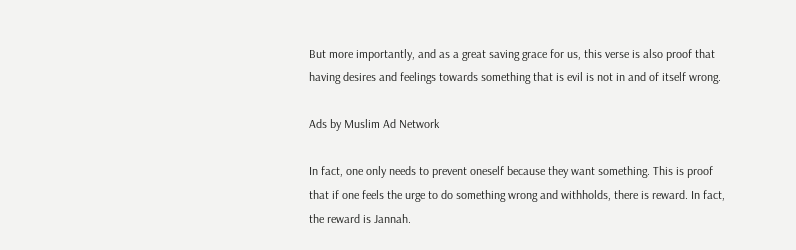But more importantly, and as a great saving grace for us, this verse is also proof that having desires and feelings towards something that is evil is not in and of itself wrong.

Ads by Muslim Ad Network

In fact, one only needs to prevent oneself because they want something. This is proof that if one feels the urge to do something wrong and withholds, there is reward. In fact, the reward is Jannah.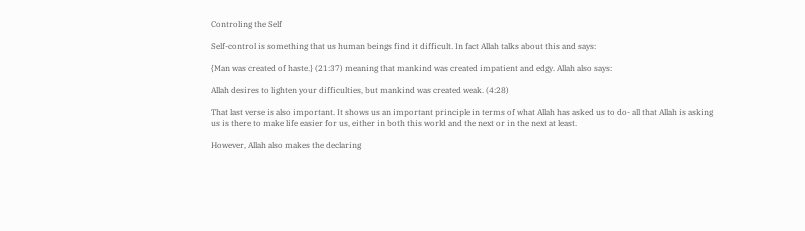Controling the Self

Self-control is something that us human beings find it difficult. In fact Allah talks about this and says:

{Man was created of haste.} (21:37) meaning that mankind was created impatient and edgy. Allah also says:

Allah desires to lighten your difficulties, but mankind was created weak. (4:28)

That last verse is also important. It shows us an important principle in terms of what Allah has asked us to do- all that Allah is asking us is there to make life easier for us, either in both this world and the next or in the next at least.

However, Allah also makes the declaring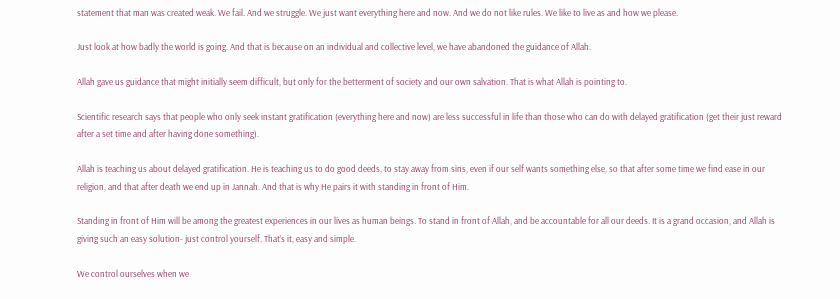statement that man was created weak. We fail. And we struggle. We just want everything here and now. And we do not like rules. We like to live as and how we please.

Just look at how badly the world is going. And that is because on an individual and collective level, we have abandoned the guidance of Allah.

Allah gave us guidance that might initially seem difficult, but only for the betterment of society and our own salvation. That is what Allah is pointing to.

Scientific research says that people who only seek instant gratification (everything here and now) are less successful in life than those who can do with delayed gratification (get their just reward after a set time and after having done something).

Allah is teaching us about delayed gratification. He is teaching us to do good deeds, to stay away from sins, even if our self wants something else, so that after some time we find ease in our religion, and that after death we end up in Jannah. And that is why He pairs it with standing in front of Him.

Standing in front of Him will be among the greatest experiences in our lives as human beings. To stand in front of Allah, and be accountable for all our deeds. It is a grand occasion, and Allah is giving such an easy solution- just control yourself. That’s it, easy and simple.

We control ourselves when we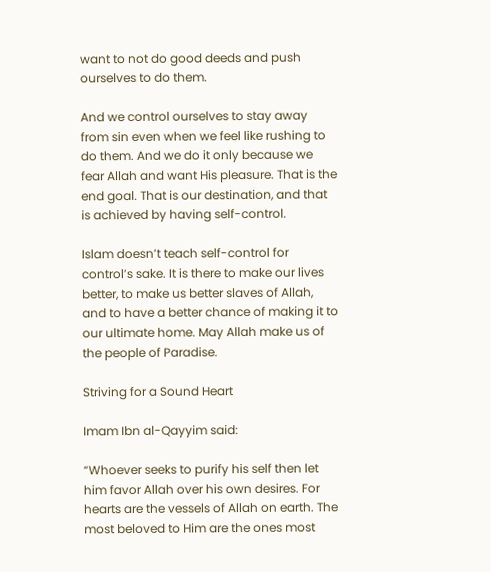want to not do good deeds and push ourselves to do them.

And we control ourselves to stay away from sin even when we feel like rushing to do them. And we do it only because we fear Allah and want His pleasure. That is the end goal. That is our destination, and that is achieved by having self-control.

Islam doesn’t teach self-control for control’s sake. It is there to make our lives better, to make us better slaves of Allah, and to have a better chance of making it to our ultimate home. May Allah make us of the people of Paradise.

Striving for a Sound Heart

Imam Ibn al-Qayyim said:

“Whoever seeks to purify his self then let him favor Allah over his own desires. For hearts are the vessels of Allah on earth. The most beloved to Him are the ones most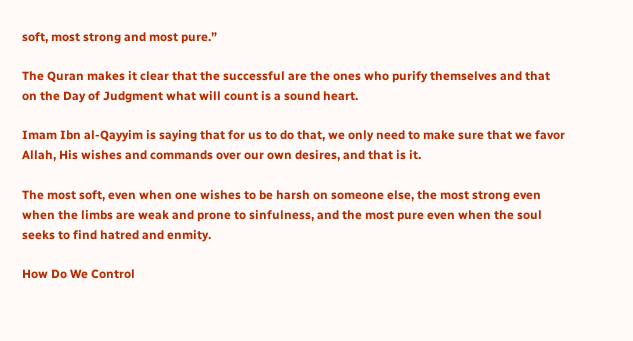soft, most strong and most pure.”

The Quran makes it clear that the successful are the ones who purify themselves and that on the Day of Judgment what will count is a sound heart.

Imam Ibn al-Qayyim is saying that for us to do that, we only need to make sure that we favor Allah, His wishes and commands over our own desires, and that is it.

The most soft, even when one wishes to be harsh on someone else, the most strong even when the limbs are weak and prone to sinfulness, and the most pure even when the soul seeks to find hatred and enmity.

How Do We Control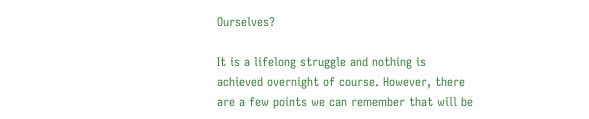Ourselves?

It is a lifelong struggle and nothing is achieved overnight of course. However, there are a few points we can remember that will be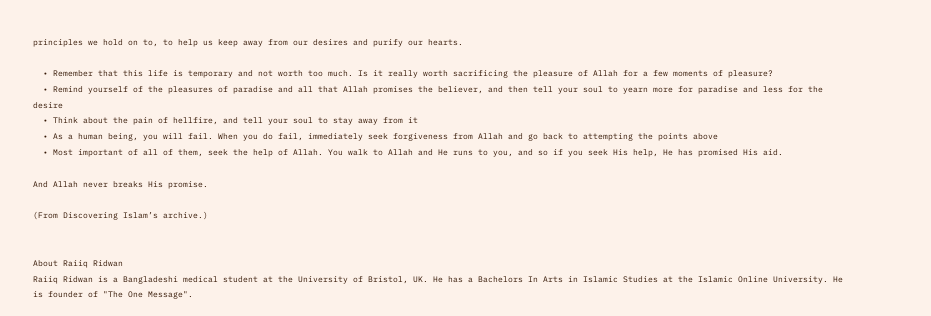principles we hold on to, to help us keep away from our desires and purify our hearts.

  • Remember that this life is temporary and not worth too much. Is it really worth sacrificing the pleasure of Allah for a few moments of pleasure?
  • Remind yourself of the pleasures of paradise and all that Allah promises the believer, and then tell your soul to yearn more for paradise and less for the desire
  • Think about the pain of hellfire, and tell your soul to stay away from it
  • As a human being, you will fail. When you do fail, immediately seek forgiveness from Allah and go back to attempting the points above
  • Most important of all of them, seek the help of Allah. You walk to Allah and He runs to you, and so if you seek His help, He has promised His aid.

And Allah never breaks His promise.

(From Discovering Islam’s archive.)


About Raiiq Ridwan
Raiiq Ridwan is a Bangladeshi medical student at the University of Bristol, UK. He has a Bachelors In Arts in Islamic Studies at the Islamic Online University. He is founder of "The One Message".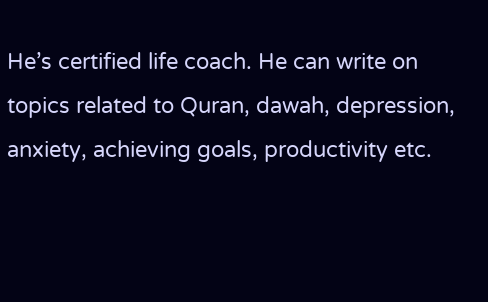He’s certified life coach. He can write on topics related to Quran, dawah, depression, anxiety, achieving goals, productivity etc.